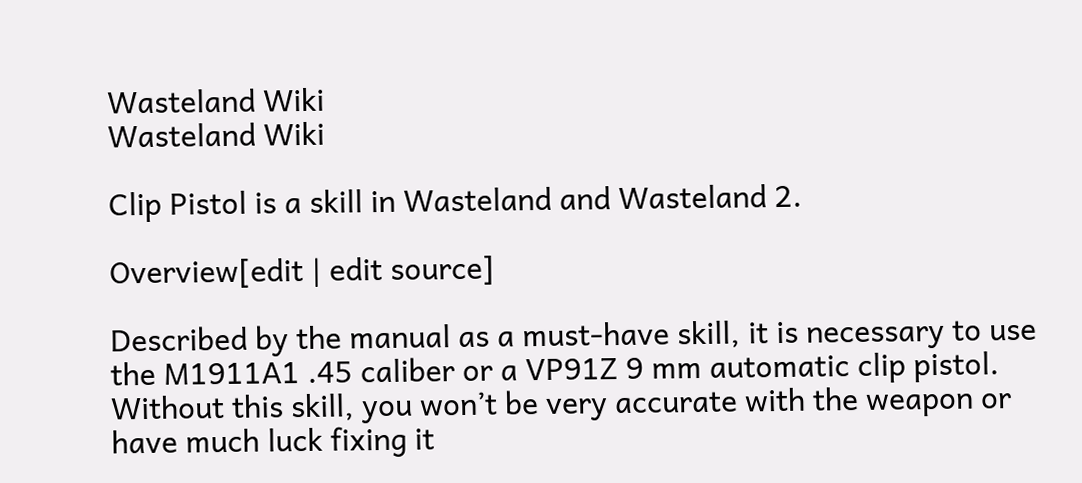Wasteland Wiki
Wasteland Wiki

Clip Pistol is a skill in Wasteland and Wasteland 2.

Overview[edit | edit source]

Described by the manual as a must-have skill, it is necessary to use the M1911A1 .45 caliber or a VP91Z 9 mm automatic clip pistol. Without this skill, you won’t be very accurate with the weapon or have much luck fixing it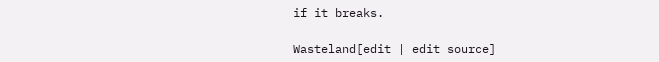if it breaks.

Wasteland[edit | edit source]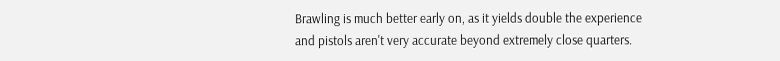Brawling is much better early on, as it yields double the experience and pistols aren't very accurate beyond extremely close quarters.